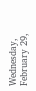Wednesday, February 29,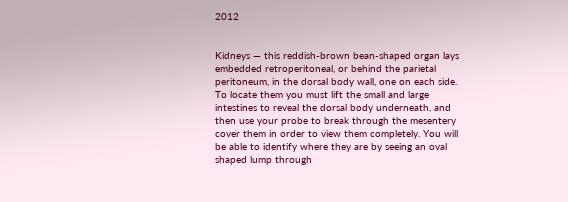2012


Kidneys — this reddish-brown bean-shaped organ lays embedded retroperitoneal, or behind the parietal peritoneum, in the dorsal body wall, one on each side. To locate them you must lift the small and large intestines to reveal the dorsal body underneath, and then use your probe to break through the mesentery cover them in order to view them completely. You will be able to identify where they are by seeing an oval shaped lump through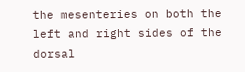the mesenteries on both the left and right sides of the dorsal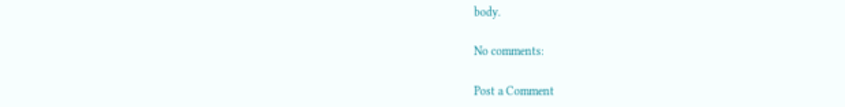body.

No comments:

Post a Comment